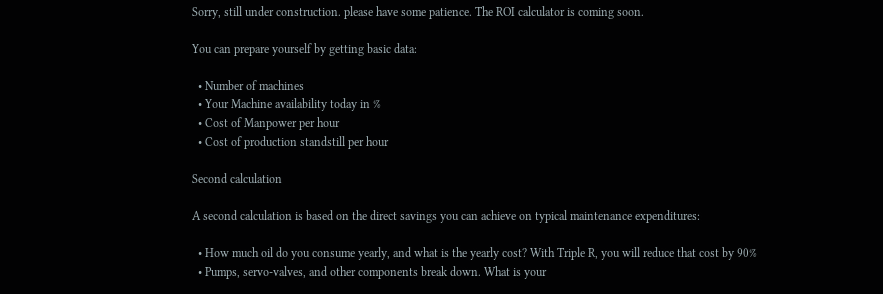Sorry, still under construction. please have some patience. The ROI calculator is coming soon.

You can prepare yourself by getting basic data:

  • Number of machines
  • Your Machine availability today in %
  • Cost of Manpower per hour
  • Cost of production standstill per hour

Second calculation

A second calculation is based on the direct savings you can achieve on typical maintenance expenditures:

  • How much oil do you consume yearly, and what is the yearly cost? With Triple R, you will reduce that cost by 90%
  • Pumps, servo-valves, and other components break down. What is your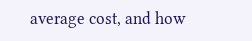average cost, and how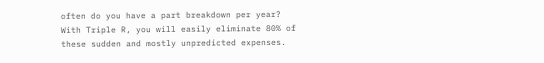often do you have a part breakdown per year? With Triple R, you will easily eliminate 80% of these sudden and mostly unpredicted expenses.